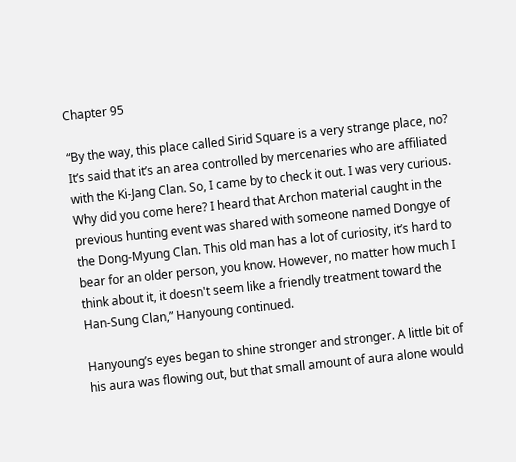Chapter 95

“By the way, this place called Sirid Square is a very strange place, no? It’s said that it’s an area controlled by mercenaries who are affiliated with the Ki-Jang Clan. So, I came by to check it out. I was very curious. Why did you come here? I heard that Archon material caught in the previous hunting event was shared with someone named Dongye of the Dong-Myung Clan. This old man has a lot of curiosity, it’s hard to bear for an older person, you know. However, no matter how much I think about it, it doesn't seem like a friendly treatment toward the Han-Sung Clan,” Hanyoung continued.

Hanyoung’s eyes began to shine stronger and stronger. A little bit of his aura was flowing out, but that small amount of aura alone would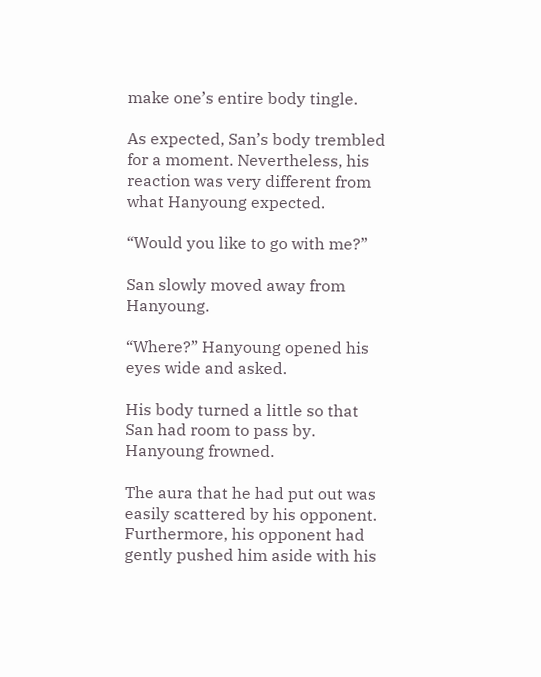make one’s entire body tingle.

As expected, San’s body trembled for a moment. Nevertheless, his reaction was very different from what Hanyoung expected.

“Would you like to go with me?”

San slowly moved away from Hanyoung.

“Where?” Hanyoung opened his eyes wide and asked.

His body turned a little so that San had room to pass by. Hanyoung frowned.

The aura that he had put out was easily scattered by his opponent. Furthermore, his opponent had gently pushed him aside with his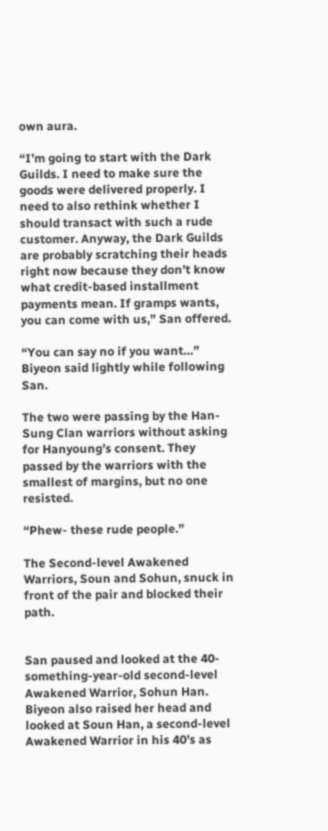own aura.

“I’m going to start with the Dark Guilds. I need to make sure the goods were delivered properly. I need to also rethink whether I should transact with such a rude customer. Anyway, the Dark Guilds are probably scratching their heads right now because they don’t know what credit-based installment payments mean. If gramps wants, you can come with us,” San offered.

“You can say no if you want…” Biyeon said lightly while following San.

The two were passing by the Han-Sung Clan warriors without asking for Hanyoung’s consent. They passed by the warriors with the smallest of margins, but no one resisted.

“Phew- these rude people.”

The Second-level Awakened Warriors, Soun and Sohun, snuck in front of the pair and blocked their path.


San paused and looked at the 40-something-year-old second-level Awakened Warrior, Sohun Han. Biyeon also raised her head and looked at Soun Han, a second-level Awakened Warrior in his 40’s as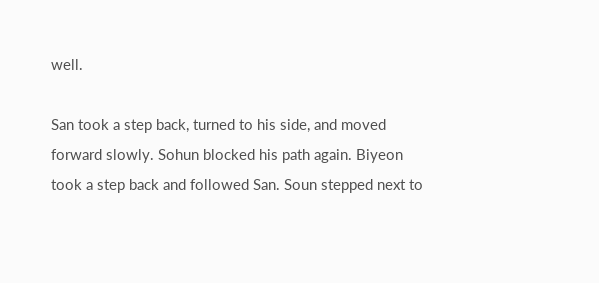well.

San took a step back, turned to his side, and moved forward slowly. Sohun blocked his path again. Biyeon took a step back and followed San. Soun stepped next to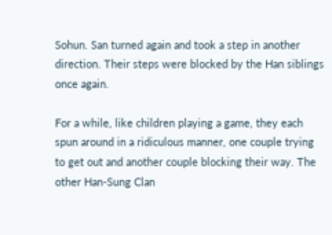Sohun. San turned again and took a step in another direction. Their steps were blocked by the Han siblings once again.

For a while, like children playing a game, they each spun around in a ridiculous manner, one couple trying to get out and another couple blocking their way. The other Han-Sung Clan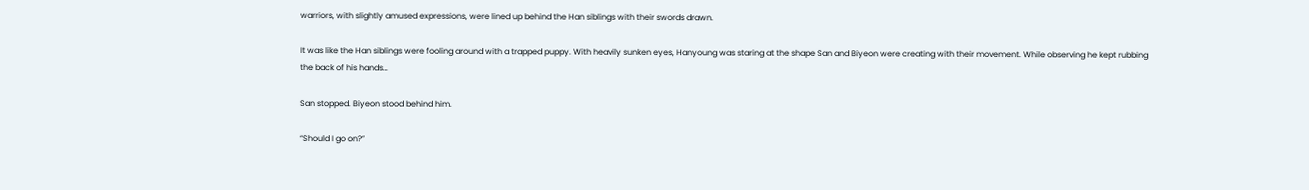warriors, with slightly amused expressions, were lined up behind the Han siblings with their swords drawn.

It was like the Han siblings were fooling around with a trapped puppy. With heavily sunken eyes, Hanyoung was staring at the shape San and Biyeon were creating with their movement. While observing he kept rubbing the back of his hands…

San stopped. Biyeon stood behind him.

“Should I go on?”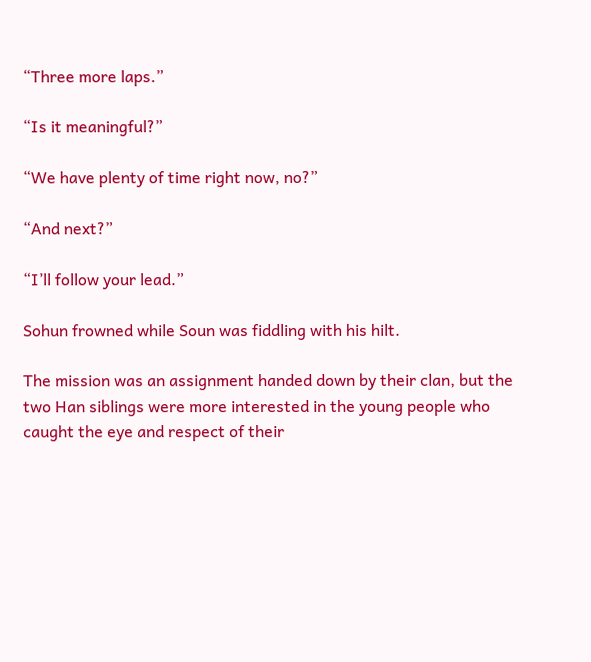“Three more laps.”

“Is it meaningful?”

“We have plenty of time right now, no?”

“And next?”

“I’ll follow your lead.”

Sohun frowned while Soun was fiddling with his hilt.

The mission was an assignment handed down by their clan, but the two Han siblings were more interested in the young people who caught the eye and respect of their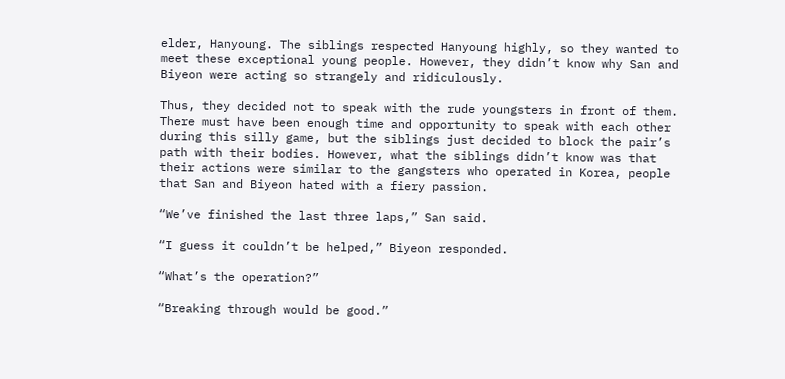elder, Hanyoung. The siblings respected Hanyoung highly, so they wanted to meet these exceptional young people. However, they didn’t know why San and Biyeon were acting so strangely and ridiculously.

Thus, they decided not to speak with the rude youngsters in front of them. There must have been enough time and opportunity to speak with each other during this silly game, but the siblings just decided to block the pair’s path with their bodies. However, what the siblings didn’t know was that their actions were similar to the gangsters who operated in Korea, people that San and Biyeon hated with a fiery passion.

“We’ve finished the last three laps,” San said.

“I guess it couldn’t be helped,” Biyeon responded.

“What’s the operation?”

“Breaking through would be good.”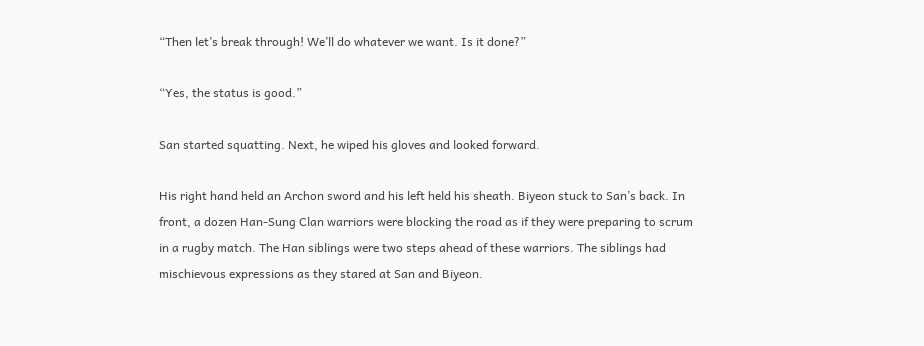“Then let’s break through! We’ll do whatever we want. Is it done?”

“Yes, the status is good.”

San started squatting. Next, he wiped his gloves and looked forward.

His right hand held an Archon sword and his left held his sheath. Biyeon stuck to San’s back. In front, a dozen Han-Sung Clan warriors were blocking the road as if they were preparing to scrum in a rugby match. The Han siblings were two steps ahead of these warriors. The siblings had mischievous expressions as they stared at San and Biyeon.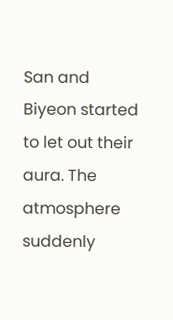San and Biyeon started to let out their aura. The atmosphere suddenly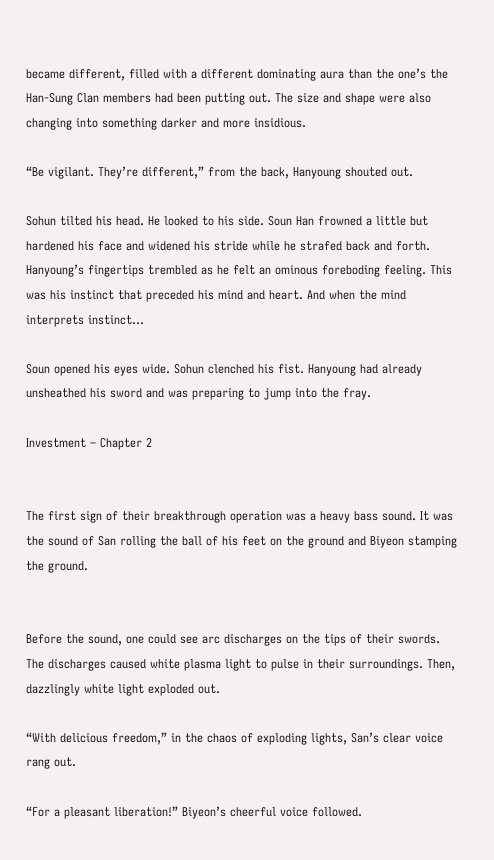became different, filled with a different dominating aura than the one’s the Han-Sung Clan members had been putting out. The size and shape were also changing into something darker and more insidious.

“Be vigilant. They’re different,” from the back, Hanyoung shouted out.

Sohun tilted his head. He looked to his side. Soun Han frowned a little but hardened his face and widened his stride while he strafed back and forth. Hanyoung’s fingertips trembled as he felt an ominous foreboding feeling. This was his instinct that preceded his mind and heart. And when the mind interprets instinct…

Soun opened his eyes wide. Sohun clenched his fist. Hanyoung had already unsheathed his sword and was preparing to jump into the fray.

Investment – Chapter 2


The first sign of their breakthrough operation was a heavy bass sound. It was the sound of San rolling the ball of his feet on the ground and Biyeon stamping the ground.


Before the sound, one could see arc discharges on the tips of their swords. The discharges caused white plasma light to pulse in their surroundings. Then, dazzlingly white light exploded out.

“With delicious freedom,” in the chaos of exploding lights, San’s clear voice rang out.

“For a pleasant liberation!” Biyeon’s cheerful voice followed.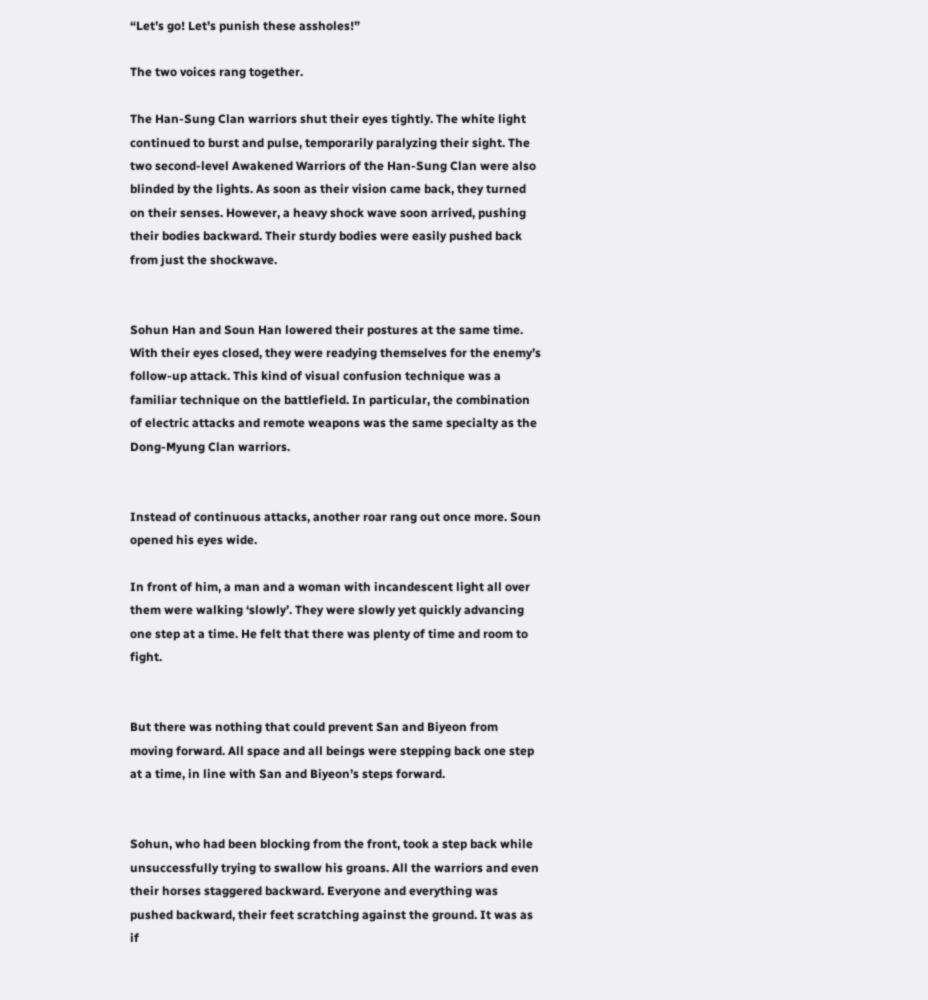“Let’s go! Let’s punish these assholes!”

The two voices rang together.

The Han-Sung Clan warriors shut their eyes tightly. The white light continued to burst and pulse, temporarily paralyzing their sight. The two second-level Awakened Warriors of the Han-Sung Clan were also blinded by the lights. As soon as their vision came back, they turned on their senses. However, a heavy shock wave soon arrived, pushing their bodies backward. Their sturdy bodies were easily pushed back from just the shockwave.


Sohun Han and Soun Han lowered their postures at the same time. With their eyes closed, they were readying themselves for the enemy’s follow-up attack. This kind of visual confusion technique was a familiar technique on the battlefield. In particular, the combination of electric attacks and remote weapons was the same specialty as the Dong-Myung Clan warriors.


Instead of continuous attacks, another roar rang out once more. Soun opened his eyes wide.

In front of him, a man and a woman with incandescent light all over them were walking ‘slowly’. They were slowly yet quickly advancing one step at a time. He felt that there was plenty of time and room to fight.


But there was nothing that could prevent San and Biyeon from moving forward. All space and all beings were stepping back one step at a time, in line with San and Biyeon’s steps forward.


Sohun, who had been blocking from the front, took a step back while unsuccessfully trying to swallow his groans. All the warriors and even their horses staggered backward. Everyone and everything was pushed backward, their feet scratching against the ground. It was as if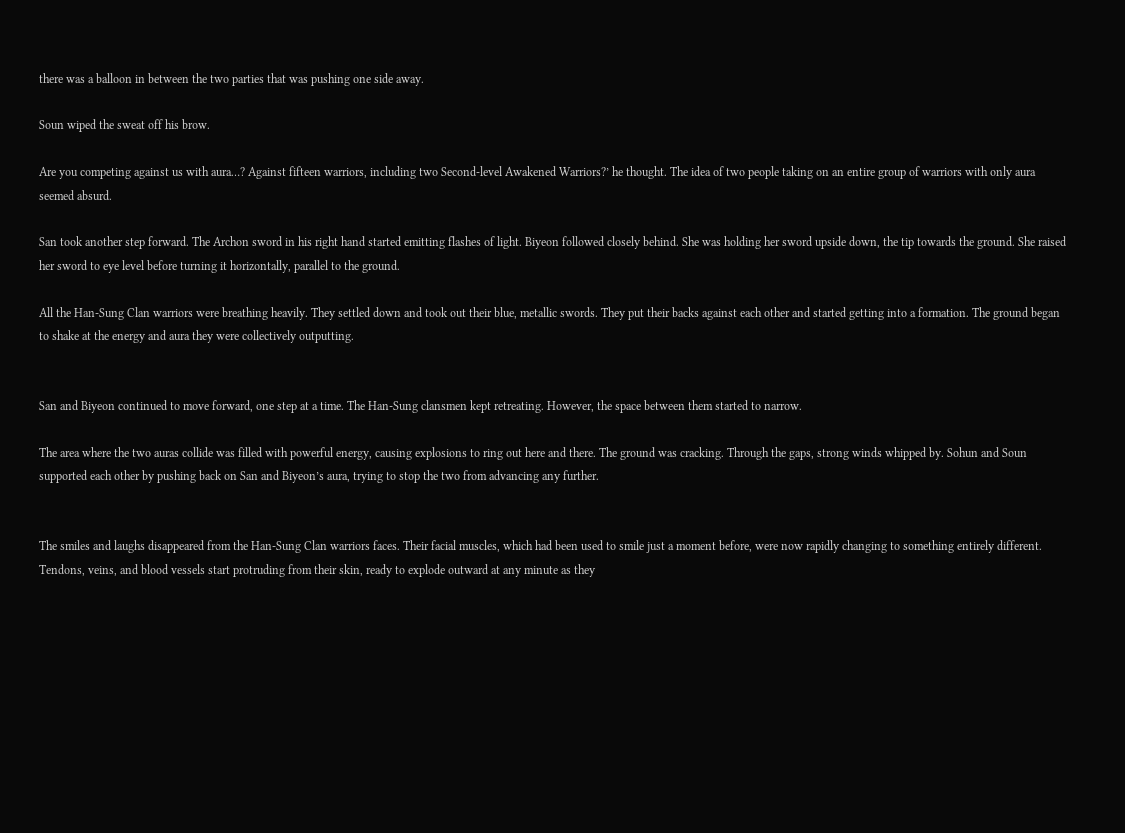there was a balloon in between the two parties that was pushing one side away.

Soun wiped the sweat off his brow.

Are you competing against us with aura…? Against fifteen warriors, including two Second-level Awakened Warriors?’ he thought. The idea of two people taking on an entire group of warriors with only aura seemed absurd.

San took another step forward. The Archon sword in his right hand started emitting flashes of light. Biyeon followed closely behind. She was holding her sword upside down, the tip towards the ground. She raised her sword to eye level before turning it horizontally, parallel to the ground.

All the Han-Sung Clan warriors were breathing heavily. They settled down and took out their blue, metallic swords. They put their backs against each other and started getting into a formation. The ground began to shake at the energy and aura they were collectively outputting.


San and Biyeon continued to move forward, one step at a time. The Han-Sung clansmen kept retreating. However, the space between them started to narrow.

The area where the two auras collide was filled with powerful energy, causing explosions to ring out here and there. The ground was cracking. Through the gaps, strong winds whipped by. Sohun and Soun supported each other by pushing back on San and Biyeon’s aura, trying to stop the two from advancing any further.


The smiles and laughs disappeared from the Han-Sung Clan warriors faces. Their facial muscles, which had been used to smile just a moment before, were now rapidly changing to something entirely different. Tendons, veins, and blood vessels start protruding from their skin, ready to explode outward at any minute as they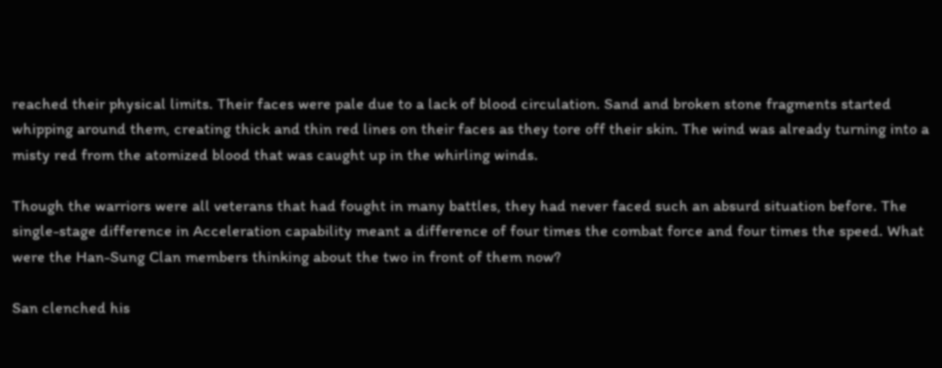reached their physical limits. Their faces were pale due to a lack of blood circulation. Sand and broken stone fragments started whipping around them, creating thick and thin red lines on their faces as they tore off their skin. The wind was already turning into a misty red from the atomized blood that was caught up in the whirling winds.

Though the warriors were all veterans that had fought in many battles, they had never faced such an absurd situation before. The single-stage difference in Acceleration capability meant a difference of four times the combat force and four times the speed. What were the Han-Sung Clan members thinking about the two in front of them now?

San clenched his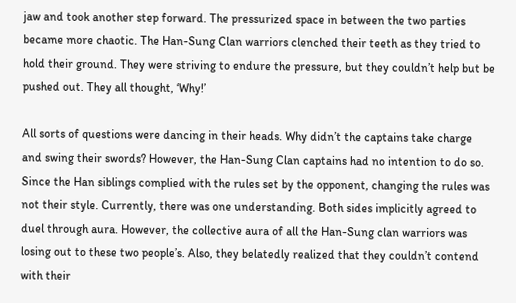jaw and took another step forward. The pressurized space in between the two parties became more chaotic. The Han-Sung Clan warriors clenched their teeth as they tried to hold their ground. They were striving to endure the pressure, but they couldn’t help but be pushed out. They all thought, ‘Why!’

All sorts of questions were dancing in their heads. Why didn’t the captains take charge and swing their swords? However, the Han-Sung Clan captains had no intention to do so. Since the Han siblings complied with the rules set by the opponent, changing the rules was not their style. Currently, there was one understanding. Both sides implicitly agreed to duel through aura. However, the collective aura of all the Han-Sung clan warriors was losing out to these two people’s. Also, they belatedly realized that they couldn’t contend with their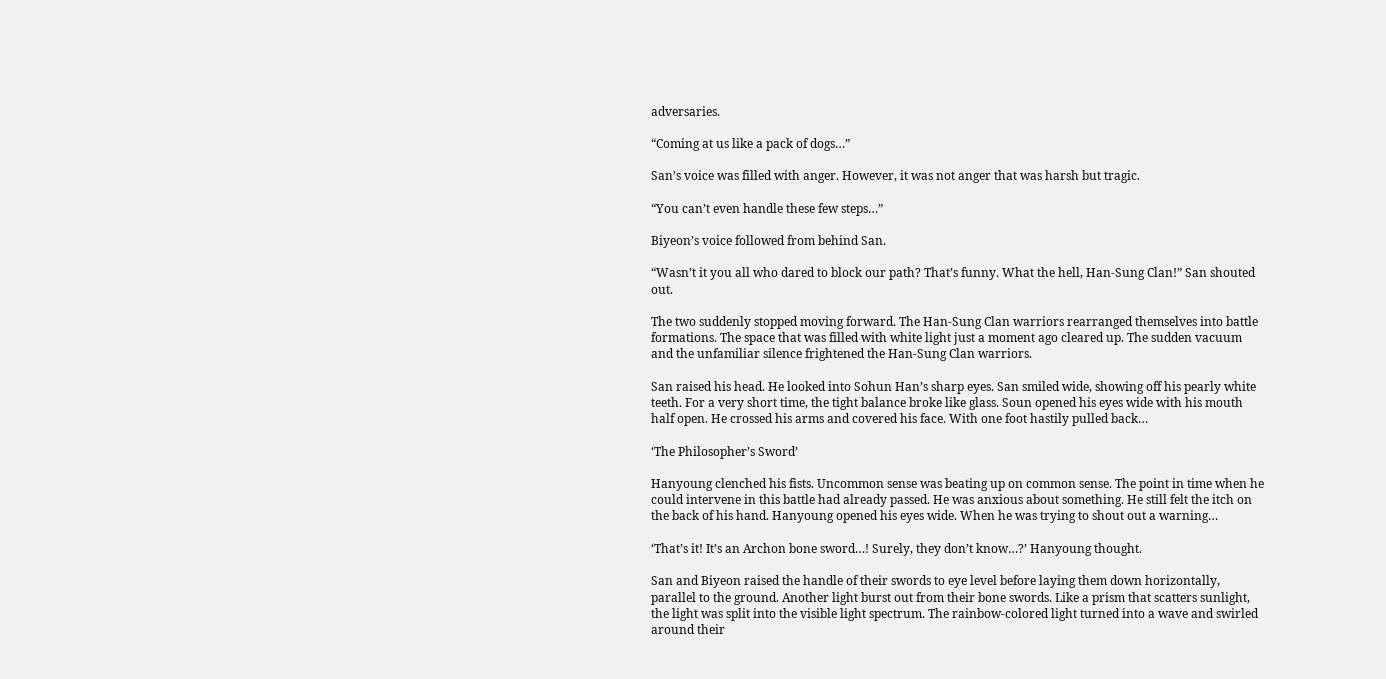adversaries.

“Coming at us like a pack of dogs…”

San’s voice was filled with anger. However, it was not anger that was harsh but tragic.

“You can’t even handle these few steps…”

Biyeon’s voice followed from behind San.

“Wasn’t it you all who dared to block our path? That’s funny. What the hell, Han-Sung Clan!” San shouted out.

The two suddenly stopped moving forward. The Han-Sung Clan warriors rearranged themselves into battle formations. The space that was filled with white light just a moment ago cleared up. The sudden vacuum and the unfamiliar silence frightened the Han-Sung Clan warriors.

San raised his head. He looked into Sohun Han’s sharp eyes. San smiled wide, showing off his pearly white teeth. For a very short time, the tight balance broke like glass. Soun opened his eyes wide with his mouth half open. He crossed his arms and covered his face. With one foot hastily pulled back…

‘The Philosopher’s Sword’

Hanyoung clenched his fists. Uncommon sense was beating up on common sense. The point in time when he could intervene in this battle had already passed. He was anxious about something. He still felt the itch on the back of his hand. Hanyoung opened his eyes wide. When he was trying to shout out a warning…

‘That’s it! It’s an Archon bone sword…! Surely, they don’t know…?’ Hanyoung thought.

San and Biyeon raised the handle of their swords to eye level before laying them down horizontally, parallel to the ground. Another light burst out from their bone swords. Like a prism that scatters sunlight, the light was split into the visible light spectrum. The rainbow-colored light turned into a wave and swirled around their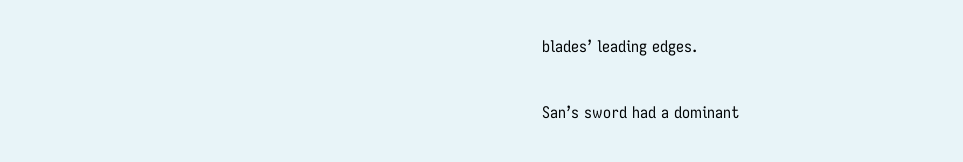blades’ leading edges.

San’s sword had a dominant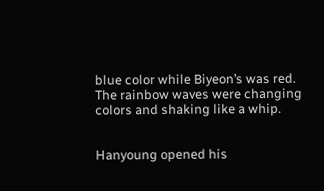blue color while Biyeon’s was red. The rainbow waves were changing colors and shaking like a whip.


Hanyoung opened his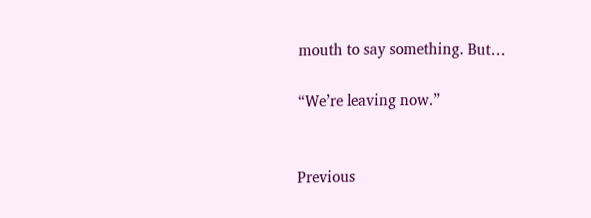mouth to say something. But…

“We’re leaving now.”


Previous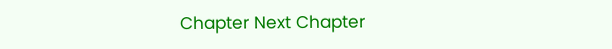Chapter Next Chapter